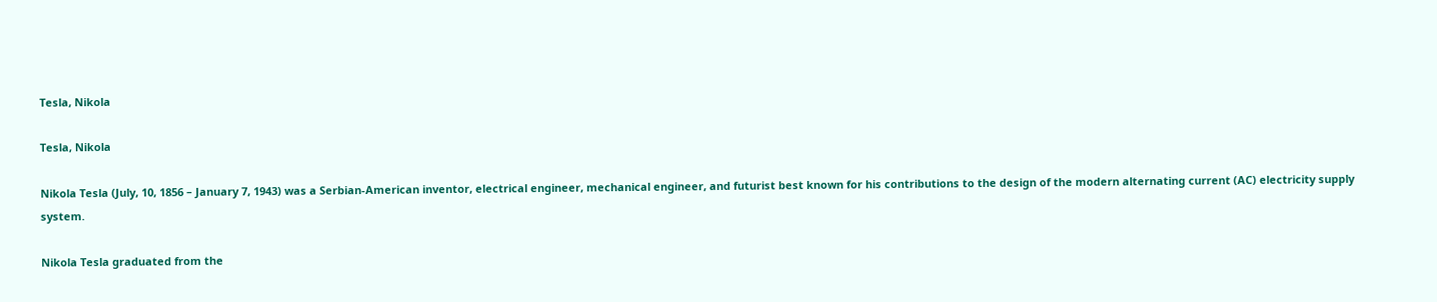Tesla, Nikola

Tesla, Nikola

Nikola Tesla (July, 10, 1856 – January 7, 1943) was a Serbian-American inventor, electrical engineer, mechanical engineer, and futurist best known for his contributions to the design of the modern alternating current (AC) electricity supply system.

Nikola Tesla graduated from the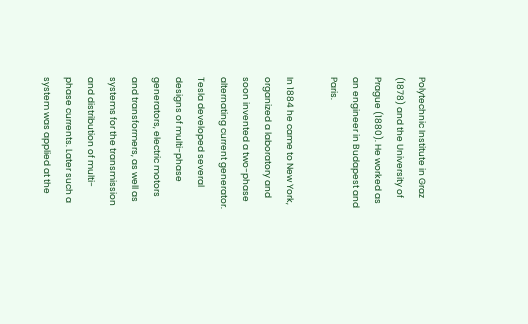Polytechnic Institute in Graz (1878) and the University of Prague (1880). He worked as an engineer in Budapest and Paris.

In 1884 he came to New York, organized a laboratory and soon invented a two-phase alternating current generator. Tesla developed several designs of multi-phase generators, electric motors and transformers, as well as systems for the transmission and distribution of multi-phase currents. Later such a system was applied at the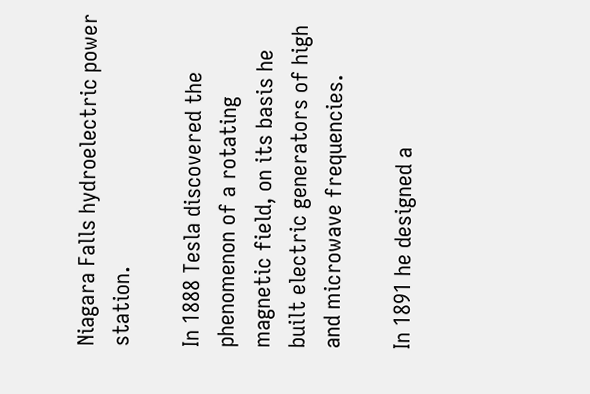Niagara Falls hydroelectric power station.

In 1888 Tesla discovered the phenomenon of a rotating magnetic field, on its basis he built electric generators of high and microwave frequencies.

In 1891 he designed a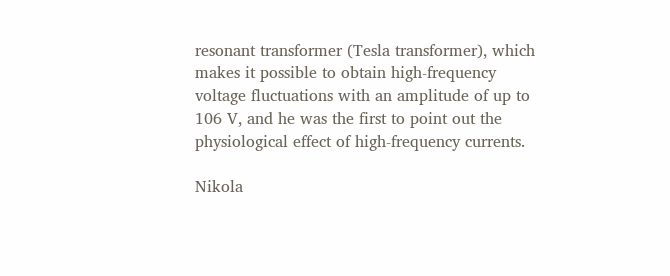resonant transformer (Tesla transformer), which makes it possible to obtain high-frequency voltage fluctuations with an amplitude of up to 106 V, and he was the first to point out the physiological effect of high-frequency currents.

Nikola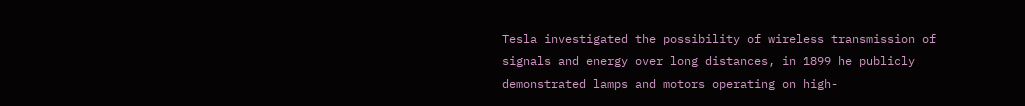Tesla investigated the possibility of wireless transmission of signals and energy over long distances, in 1899 he publicly demonstrated lamps and motors operating on high-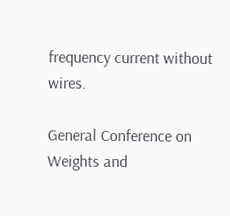frequency current without wires.

General Conference on Weights and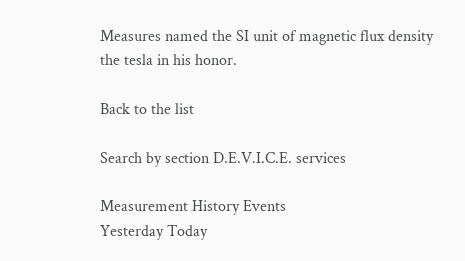Measures named the SI unit of magnetic flux density the tesla in his honor.

Back to the list

Search by section D.E.V.I.C.E. services

Measurement History Events
Yesterday Today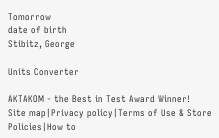Tomorrow
date of birth
Stibitz, George

Units Converter

AKTAKOM - the Best in Test Award Winner!
Site map|Privacy policy|Terms of Use & Store Policies|How to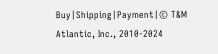Buy|Shipping|Payment|© T&M Atlantic, Inc., 2010-2024